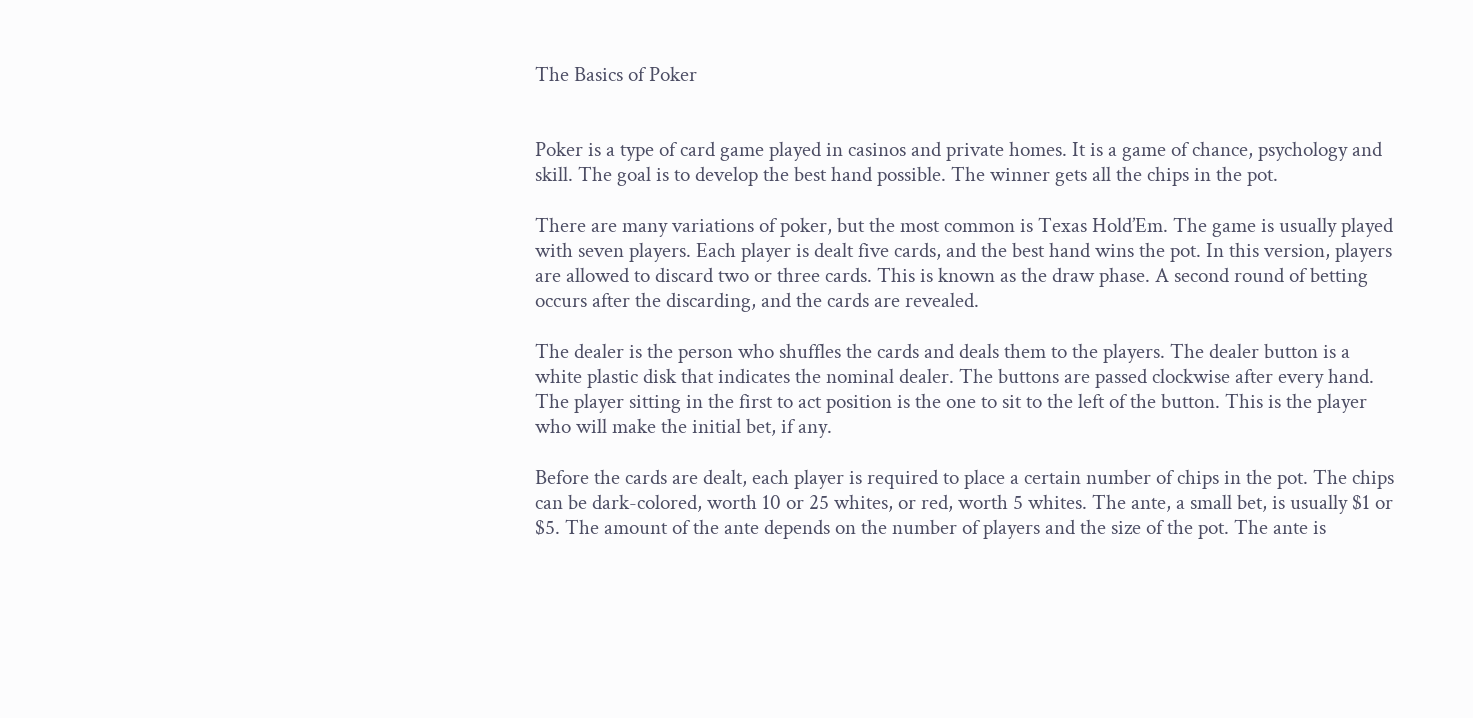The Basics of Poker


Poker is a type of card game played in casinos and private homes. It is a game of chance, psychology and skill. The goal is to develop the best hand possible. The winner gets all the chips in the pot.

There are many variations of poker, but the most common is Texas Hold’Em. The game is usually played with seven players. Each player is dealt five cards, and the best hand wins the pot. In this version, players are allowed to discard two or three cards. This is known as the draw phase. A second round of betting occurs after the discarding, and the cards are revealed.

The dealer is the person who shuffles the cards and deals them to the players. The dealer button is a white plastic disk that indicates the nominal dealer. The buttons are passed clockwise after every hand. The player sitting in the first to act position is the one to sit to the left of the button. This is the player who will make the initial bet, if any.

Before the cards are dealt, each player is required to place a certain number of chips in the pot. The chips can be dark-colored, worth 10 or 25 whites, or red, worth 5 whites. The ante, a small bet, is usually $1 or $5. The amount of the ante depends on the number of players and the size of the pot. The ante is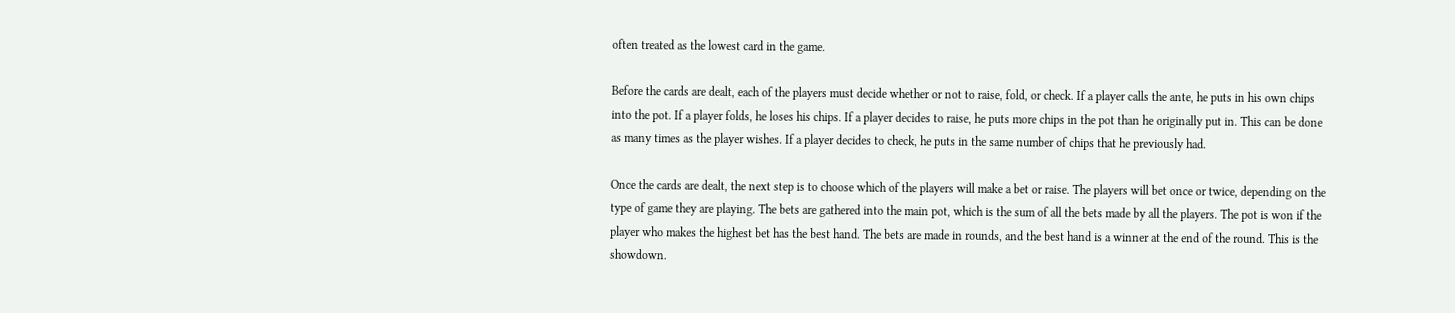often treated as the lowest card in the game.

Before the cards are dealt, each of the players must decide whether or not to raise, fold, or check. If a player calls the ante, he puts in his own chips into the pot. If a player folds, he loses his chips. If a player decides to raise, he puts more chips in the pot than he originally put in. This can be done as many times as the player wishes. If a player decides to check, he puts in the same number of chips that he previously had.

Once the cards are dealt, the next step is to choose which of the players will make a bet or raise. The players will bet once or twice, depending on the type of game they are playing. The bets are gathered into the main pot, which is the sum of all the bets made by all the players. The pot is won if the player who makes the highest bet has the best hand. The bets are made in rounds, and the best hand is a winner at the end of the round. This is the showdown.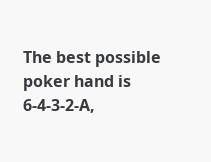The best possible poker hand is 6-4-3-2-A,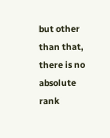but other than that, there is no absolute rank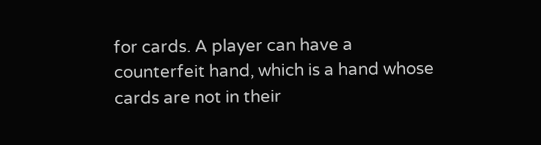for cards. A player can have a counterfeit hand, which is a hand whose cards are not in their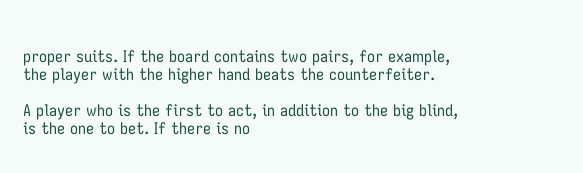proper suits. If the board contains two pairs, for example, the player with the higher hand beats the counterfeiter.

A player who is the first to act, in addition to the big blind, is the one to bet. If there is no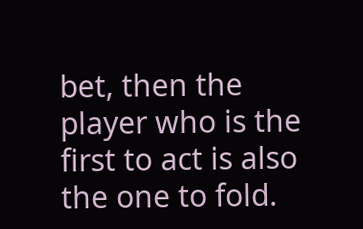bet, then the player who is the first to act is also the one to fold.